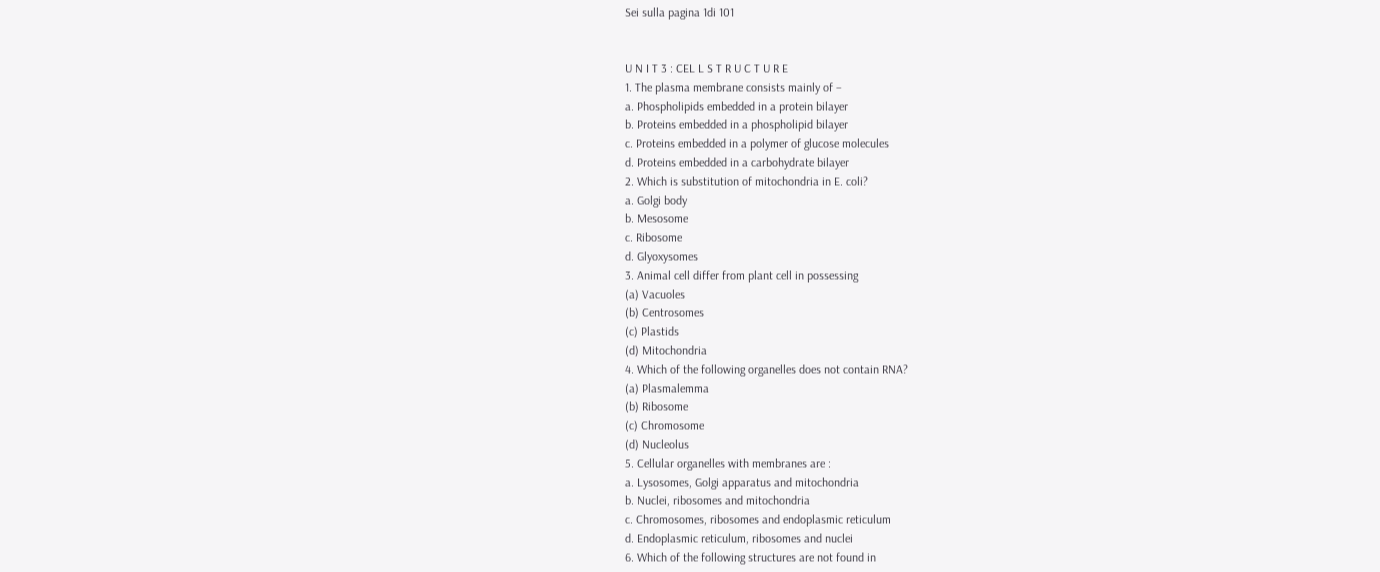Sei sulla pagina 1di 101


U N I T 3 : CEL L S T R U C T U R E
1. The plasma membrane consists mainly of –
a. Phospholipids embedded in a protein bilayer
b. Proteins embedded in a phospholipid bilayer
c. Proteins embedded in a polymer of glucose molecules
d. Proteins embedded in a carbohydrate bilayer
2. Which is substitution of mitochondria in E. coli?
a. Golgi body
b. Mesosome
c. Ribosome
d. Glyoxysomes
3. Animal cell differ from plant cell in possessing
(a) Vacuoles
(b) Centrosomes
(c) Plastids
(d) Mitochondria
4. Which of the following organelles does not contain RNA?
(a) Plasmalemma
(b) Ribosome
(c) Chromosome
(d) Nucleolus
5. Cellular organelles with membranes are :
a. Lysosomes, Golgi apparatus and mitochondria
b. Nuclei, ribosomes and mitochondria
c. Chromosomes, ribosomes and endoplasmic reticulum
d. Endoplasmic reticulum, ribosomes and nuclei
6. Which of the following structures are not found in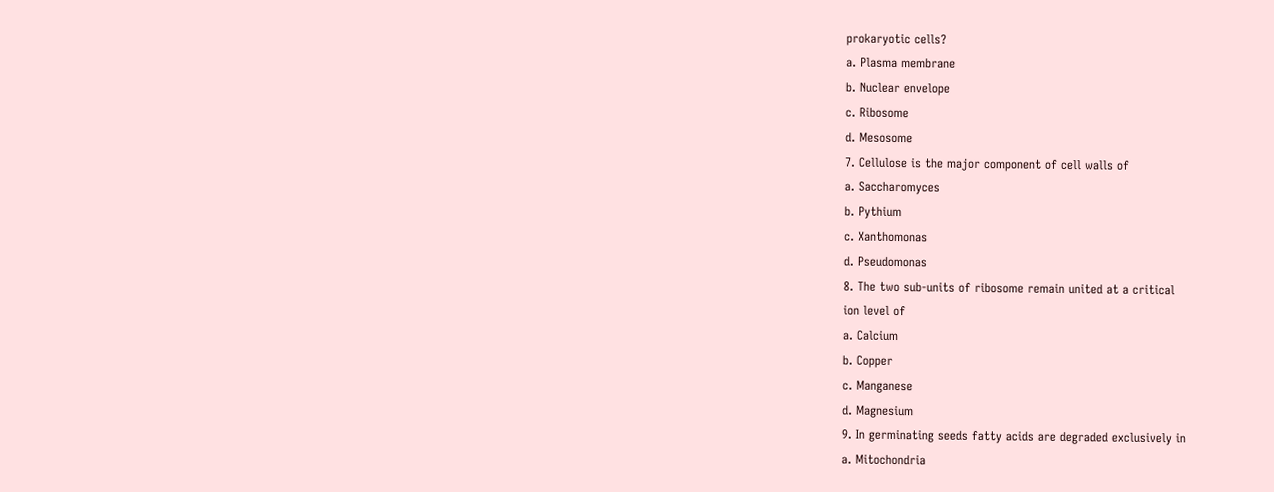prokaryotic cells?
a. Plasma membrane
b. Nuclear envelope
c. Ribosome
d. Mesosome
7. Cellulose is the major component of cell walls of
a. Saccharomyces
b. Pythium
c. Xanthomonas
d. Pseudomonas
8. The two sub-units of ribosome remain united at a critical
ion level of
a. Calcium
b. Copper
c. Manganese
d. Magnesium
9. In germinating seeds fatty acids are degraded exclusively in
a. Mitochondria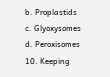b. Proplastids
c. Glyoxysomes
d. Peroxisomes
10. Keeping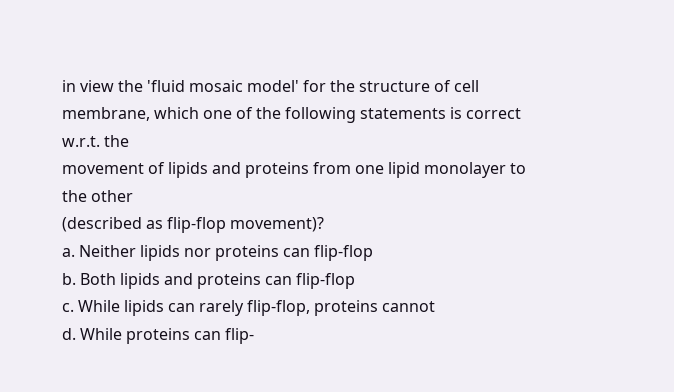in view the 'fluid mosaic model' for the structure of cell
membrane, which one of the following statements is correct w.r.t. the
movement of lipids and proteins from one lipid monolayer to the other
(described as flip-flop movement)?
a. Neither lipids nor proteins can flip-flop
b. Both lipids and proteins can flip-flop
c. While lipids can rarely flip-flop, proteins cannot
d. While proteins can flip-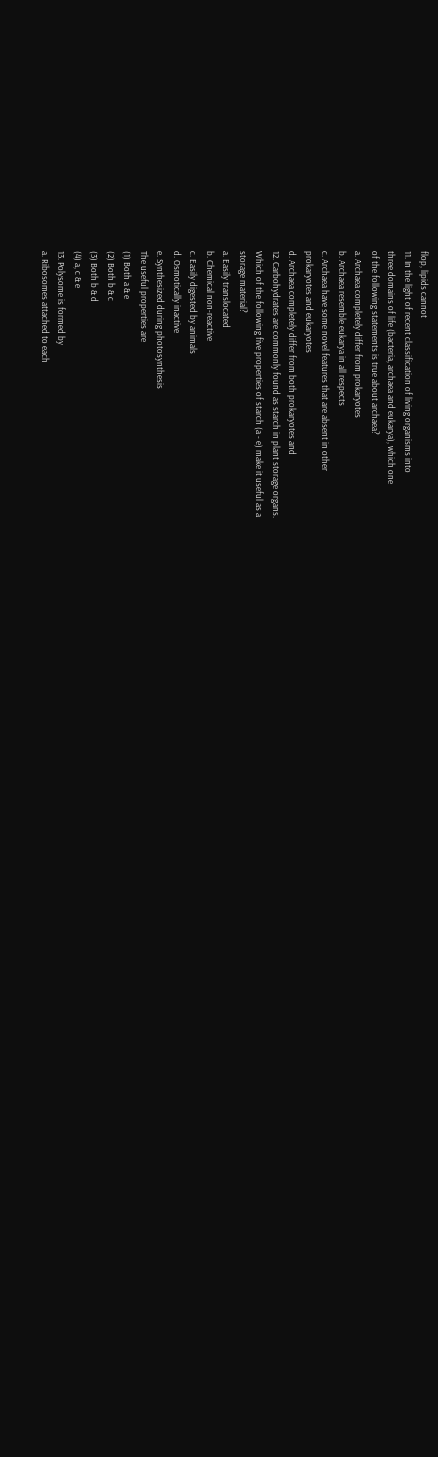flop, lipids cannot
11. In the light of recent classification of living organisms into
three domains of life (bacteria, archaea and eukarya), which one
of the following statements is true about archaea?
a. Archaea completely differ from prokaryotes
b. Archaea resemble eukarya in all respects
c. Archaea have some novel features that are absent in other
prokaryotes and eukaryotes
d. Archaea completely differ from both prokaryotes and
12. Carbohydrates are commonly found as starch in plant storage organs.
Which of the following five properties of starch (a - e) make it useful as a
storage material?
a. Easily translocated
b. Chemical non-reactive
c. Easily digested by animals
d. Osmotically inactive
e. Synthesized during photosynthesis
The useful properties are
(1) Both a & e
(2) Both b & c
(3) Both b & d
(4) a, c & e
13. Polysome is formed by
a. Ribosomes attached to each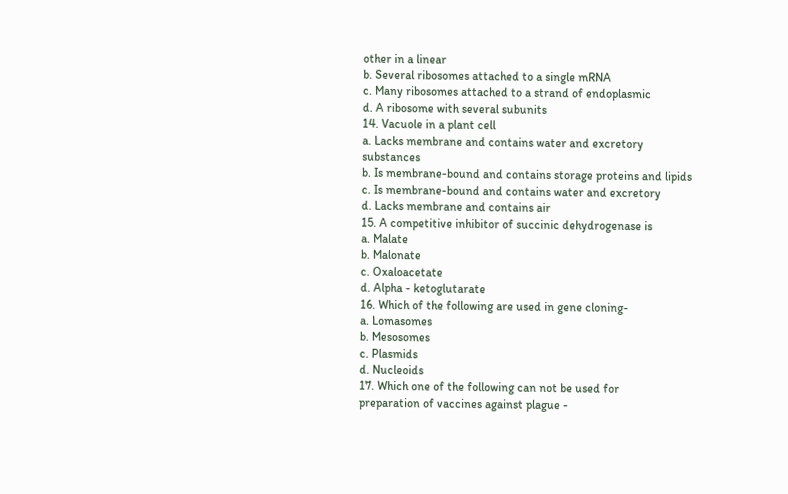other in a linear
b. Several ribosomes attached to a single mRNA
c. Many ribosomes attached to a strand of endoplasmic
d. A ribosome with several subunits
14. Vacuole in a plant cell
a. Lacks membrane and contains water and excretory substances
b. Is membrane-bound and contains storage proteins and lipids
c. Is membrane-bound and contains water and excretory
d. Lacks membrane and contains air
15. A competitive inhibitor of succinic dehydrogenase is
a. Malate
b. Malonate
c. Oxaloacetate
d. Alpha - ketoglutarate
16. Which of the following are used in gene cloning-
a. Lomasomes
b. Mesosomes
c. Plasmids
d. Nucleoids
17. Which one of the following can not be used for
preparation of vaccines against plague -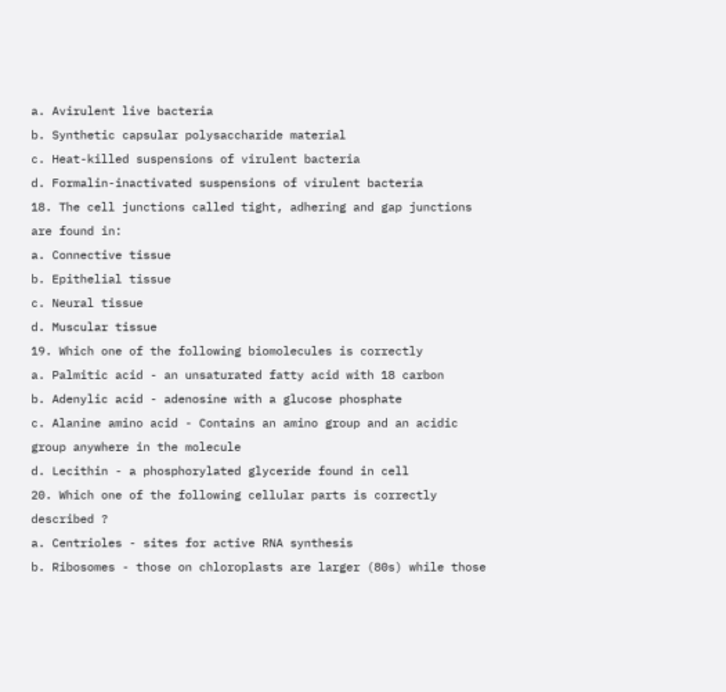a. Avirulent live bacteria
b. Synthetic capsular polysaccharide material
c. Heat-killed suspensions of virulent bacteria
d. Formalin-inactivated suspensions of virulent bacteria
18. The cell junctions called tight, adhering and gap junctions
are found in:
a. Connective tissue
b. Epithelial tissue
c. Neural tissue
d. Muscular tissue
19. Which one of the following biomolecules is correctly
a. Palmitic acid - an unsaturated fatty acid with 18 carbon
b. Adenylic acid - adenosine with a glucose phosphate
c. Alanine amino acid - Contains an amino group and an acidic
group anywhere in the molecule
d. Lecithin - a phosphorylated glyceride found in cell
20. Which one of the following cellular parts is correctly
described ?
a. Centrioles - sites for active RNA synthesis
b. Ribosomes - those on chloroplasts are larger (80s) while those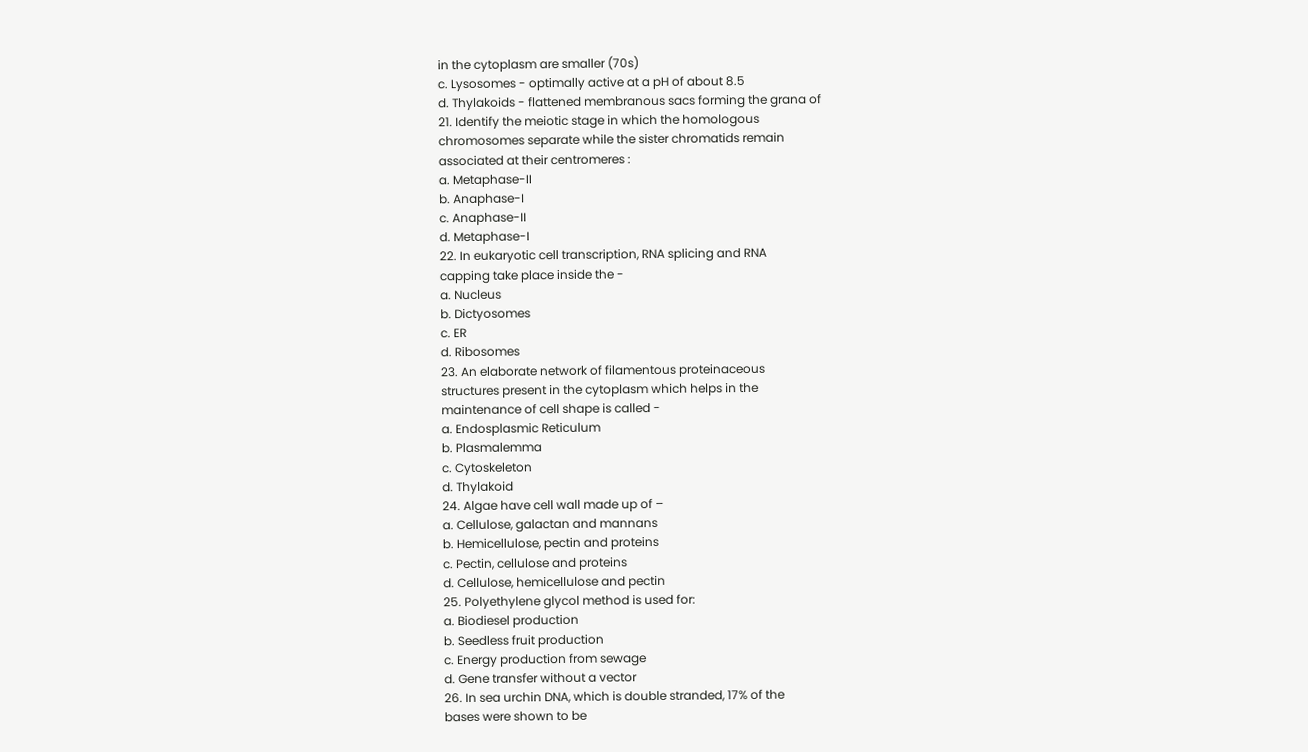in the cytoplasm are smaller (70s)
c. Lysosomes - optimally active at a pH of about 8.5
d. Thylakoids - flattened membranous sacs forming the grana of
21. Identify the meiotic stage in which the homologous
chromosomes separate while the sister chromatids remain
associated at their centromeres :
a. Metaphase-II
b. Anaphase-I
c. Anaphase-II
d. Metaphase-I
22. In eukaryotic cell transcription, RNA splicing and RNA
capping take place inside the -
a. Nucleus
b. Dictyosomes
c. ER
d. Ribosomes
23. An elaborate network of filamentous proteinaceous
structures present in the cytoplasm which helps in the
maintenance of cell shape is called -
a. Endosplasmic Reticulum
b. Plasmalemma
c. Cytoskeleton
d. Thylakoid
24. Algae have cell wall made up of –
a. Cellulose, galactan and mannans
b. Hemicellulose, pectin and proteins
c. Pectin, cellulose and proteins
d. Cellulose, hemicellulose and pectin
25. Polyethylene glycol method is used for:
a. Biodiesel production
b. Seedless fruit production
c. Energy production from sewage
d. Gene transfer without a vector
26. In sea urchin DNA, which is double stranded, 17% of the
bases were shown to be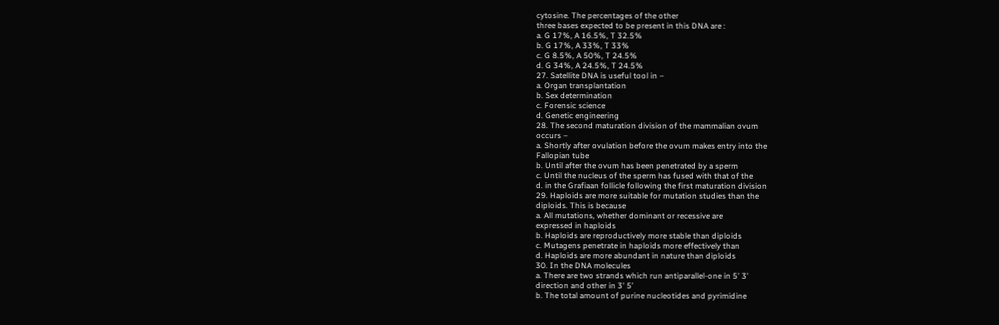cytosine. The percentages of the other
three bases expected to be present in this DNA are :
a. G 17%, A 16.5%, T 32.5%
b. G 17%, A 33%, T 33%
c. G 8.5%, A 50%, T 24.5%
d. G 34%, A 24.5%, T 24.5%
27. Satellite DNA is useful tool in –
a. Organ transplantation
b. Sex determination
c. Forensic science
d. Genetic engineering
28. The second maturation division of the mammalian ovum
occurs –
a. Shortly after ovulation before the ovum makes entry into the
Fallopian tube
b. Until after the ovum has been penetrated by a sperm
c. Until the nucleus of the sperm has fused with that of the
d. in the Grafiaan follicle following the first maturation division
29. Haploids are more suitable for mutation studies than the
diploids. This is because
a. All mutations, whether dominant or recessive are
expressed in haploids
b. Haploids are reproductively more stable than diploids
c. Mutagens penetrate in haploids more effectively than
d. Haploids are more abundant in nature than diploids
30. In the DNA molecules
a. There are two strands which run antiparallel-one in 5' 3'
direction and other in 3' 5’
b. The total amount of purine nucleotides and pyrimidine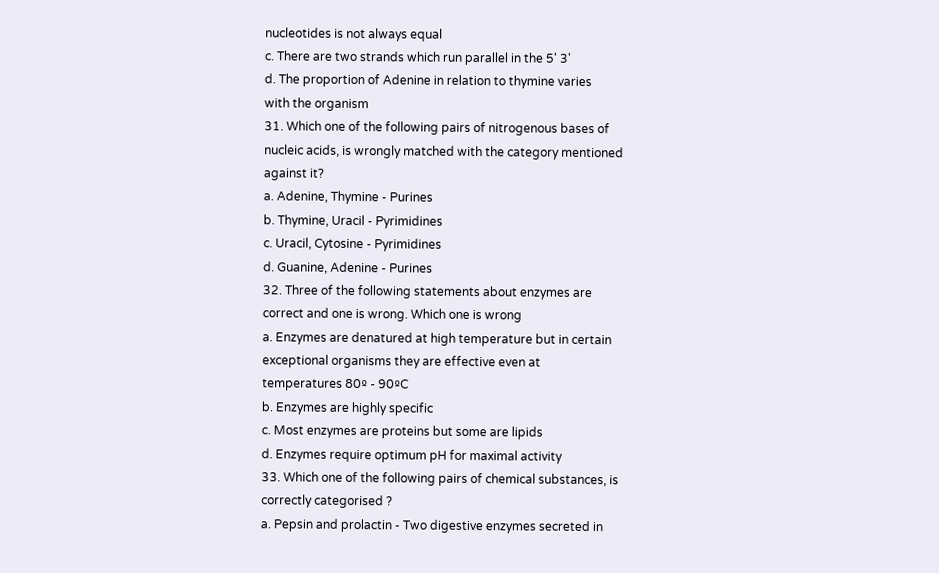nucleotides is not always equal
c. There are two strands which run parallel in the 5' 3'
d. The proportion of Adenine in relation to thymine varies
with the organism
31. Which one of the following pairs of nitrogenous bases of
nucleic acids, is wrongly matched with the category mentioned
against it?
a. Adenine, Thymine - Purines
b. Thymine, Uracil - Pyrimidines
c. Uracil, Cytosine - Pyrimidines
d. Guanine, Adenine - Purines
32. Three of the following statements about enzymes are
correct and one is wrong. Which one is wrong
a. Enzymes are denatured at high temperature but in certain
exceptional organisms they are effective even at
temperatures 80º - 90ºC
b. Enzymes are highly specific
c. Most enzymes are proteins but some are lipids
d. Enzymes require optimum pH for maximal activity
33. Which one of the following pairs of chemical substances, is
correctly categorised ?
a. Pepsin and prolactin - Two digestive enzymes secreted in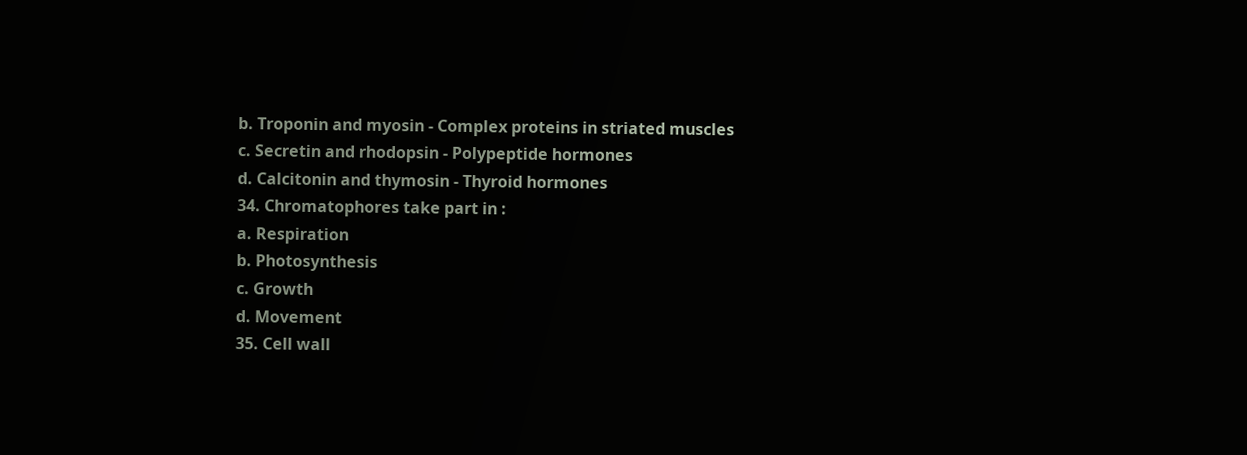b. Troponin and myosin - Complex proteins in striated muscles
c. Secretin and rhodopsin - Polypeptide hormones
d. Calcitonin and thymosin - Thyroid hormones
34. Chromatophores take part in :
a. Respiration
b. Photosynthesis
c. Growth
d. Movement
35. Cell wall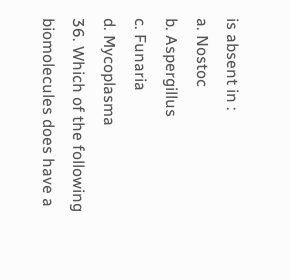is absent in :
a. Nostoc
b. Aspergillus
c. Funaria
d. Mycoplasma
36. Which of the following biomolecules does have a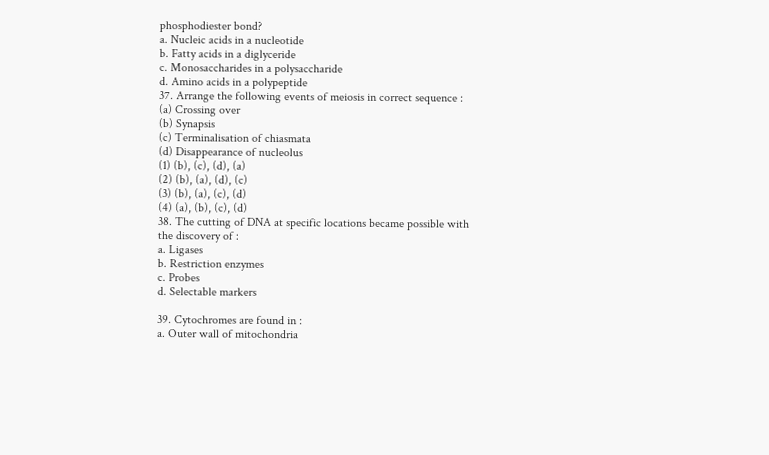phosphodiester bond?
a. Nucleic acids in a nucleotide
b. Fatty acids in a diglyceride
c. Monosaccharides in a polysaccharide
d. Amino acids in a polypeptide
37. Arrange the following events of meiosis in correct sequence :
(a) Crossing over
(b) Synapsis
(c) Terminalisation of chiasmata
(d) Disappearance of nucleolus
(1) (b), (c), (d), (a)
(2) (b), (a), (d), (c)
(3) (b), (a), (c), (d)
(4) (a), (b), (c), (d)
38. The cutting of DNA at specific locations became possible with
the discovery of :
a. Ligases
b. Restriction enzymes
c. Probes
d. Selectable markers

39. Cytochromes are found in :
a. Outer wall of mitochondria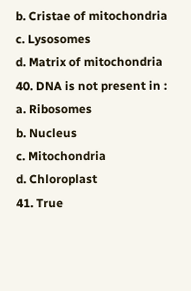b. Cristae of mitochondria
c. Lysosomes
d. Matrix of mitochondria
40. DNA is not present in :
a. Ribosomes
b. Nucleus
c. Mitochondria
d. Chloroplast
41. True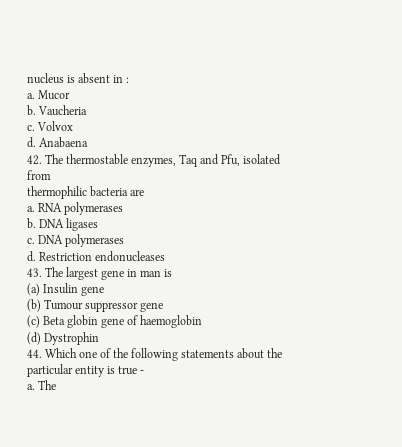nucleus is absent in :
a. Mucor
b. Vaucheria
c. Volvox
d. Anabaena
42. The thermostable enzymes, Taq and Pfu, isolated from
thermophilic bacteria are
a. RNA polymerases
b. DNA ligases
c. DNA polymerases
d. Restriction endonucleases
43. The largest gene in man is
(a) Insulin gene
(b) Tumour suppressor gene
(c) Beta globin gene of haemoglobin
(d) Dystrophin
44. Which one of the following statements about the
particular entity is true -
a. The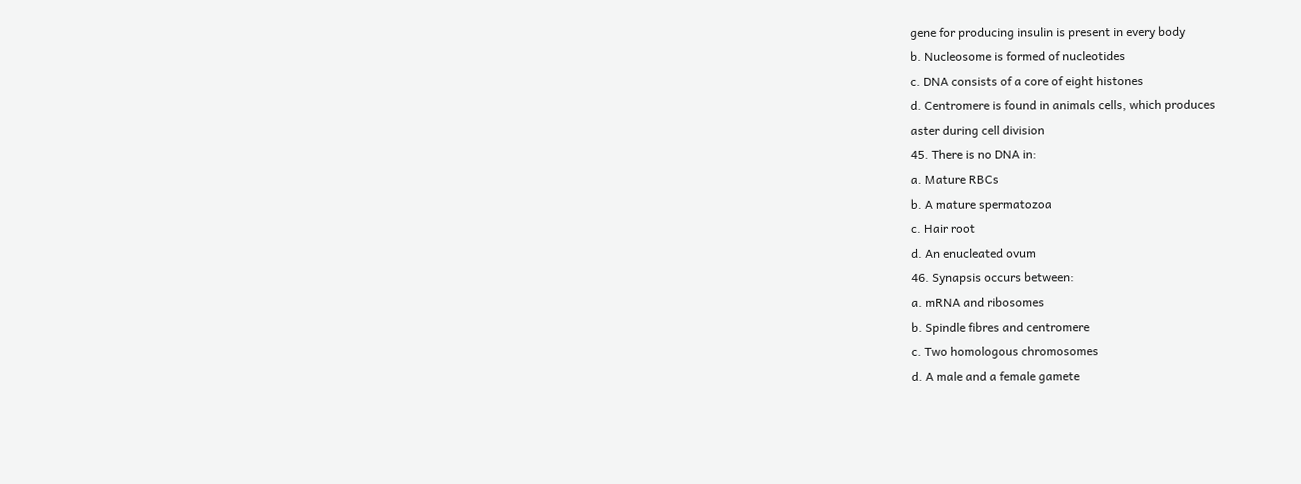gene for producing insulin is present in every body
b. Nucleosome is formed of nucleotides
c. DNA consists of a core of eight histones
d. Centromere is found in animals cells, which produces
aster during cell division
45. There is no DNA in:
a. Mature RBCs
b. A mature spermatozoa
c. Hair root
d. An enucleated ovum
46. Synapsis occurs between:
a. mRNA and ribosomes
b. Spindle fibres and centromere
c. Two homologous chromosomes
d. A male and a female gamete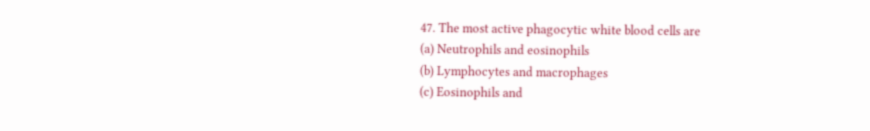47. The most active phagocytic white blood cells are
(a) Neutrophils and eosinophils
(b) Lymphocytes and macrophages
(c) Eosinophils and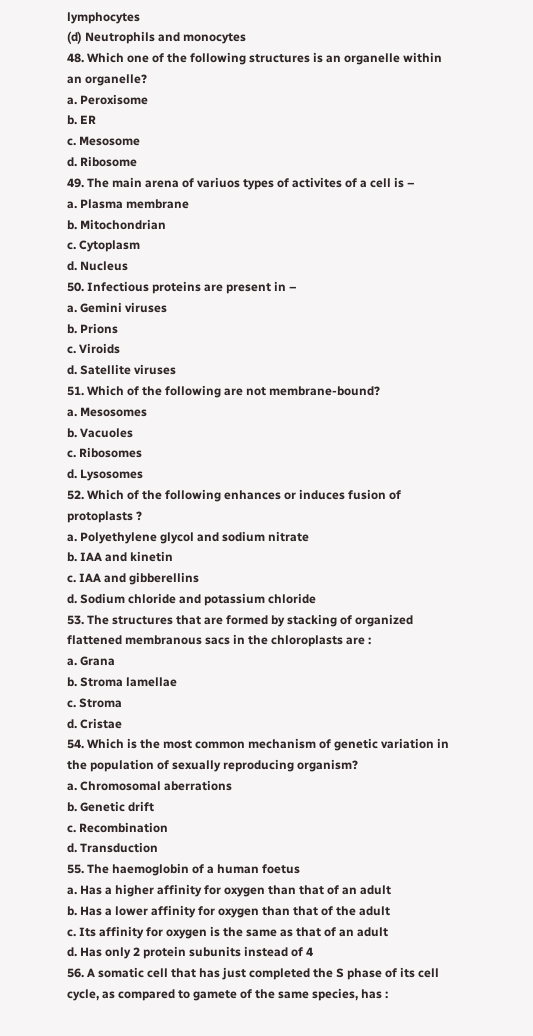lymphocytes
(d) Neutrophils and monocytes
48. Which one of the following structures is an organelle within
an organelle?
a. Peroxisome
b. ER
c. Mesosome
d. Ribosome
49. The main arena of variuos types of activites of a cell is –
a. Plasma membrane
b. Mitochondrian
c. Cytoplasm
d. Nucleus
50. Infectious proteins are present in –
a. Gemini viruses
b. Prions
c. Viroids
d. Satellite viruses
51. Which of the following are not membrane-bound?
a. Mesosomes
b. Vacuoles
c. Ribosomes
d. Lysosomes
52. Which of the following enhances or induces fusion of
protoplasts ?
a. Polyethylene glycol and sodium nitrate
b. IAA and kinetin
c. IAA and gibberellins
d. Sodium chloride and potassium chloride
53. The structures that are formed by stacking of organized
flattened membranous sacs in the chloroplasts are :
a. Grana
b. Stroma lamellae
c. Stroma
d. Cristae
54. Which is the most common mechanism of genetic variation in
the population of sexually reproducing organism?
a. Chromosomal aberrations
b. Genetic drift
c. Recombination
d. Transduction
55. The haemoglobin of a human foetus
a. Has a higher affinity for oxygen than that of an adult
b. Has a lower affinity for oxygen than that of the adult
c. Its affinity for oxygen is the same as that of an adult
d. Has only 2 protein subunits instead of 4
56. A somatic cell that has just completed the S phase of its cell
cycle, as compared to gamete of the same species, has :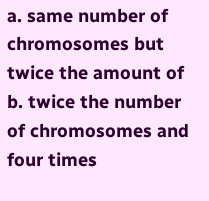a. same number of chromosomes but twice the amount of
b. twice the number of chromosomes and four times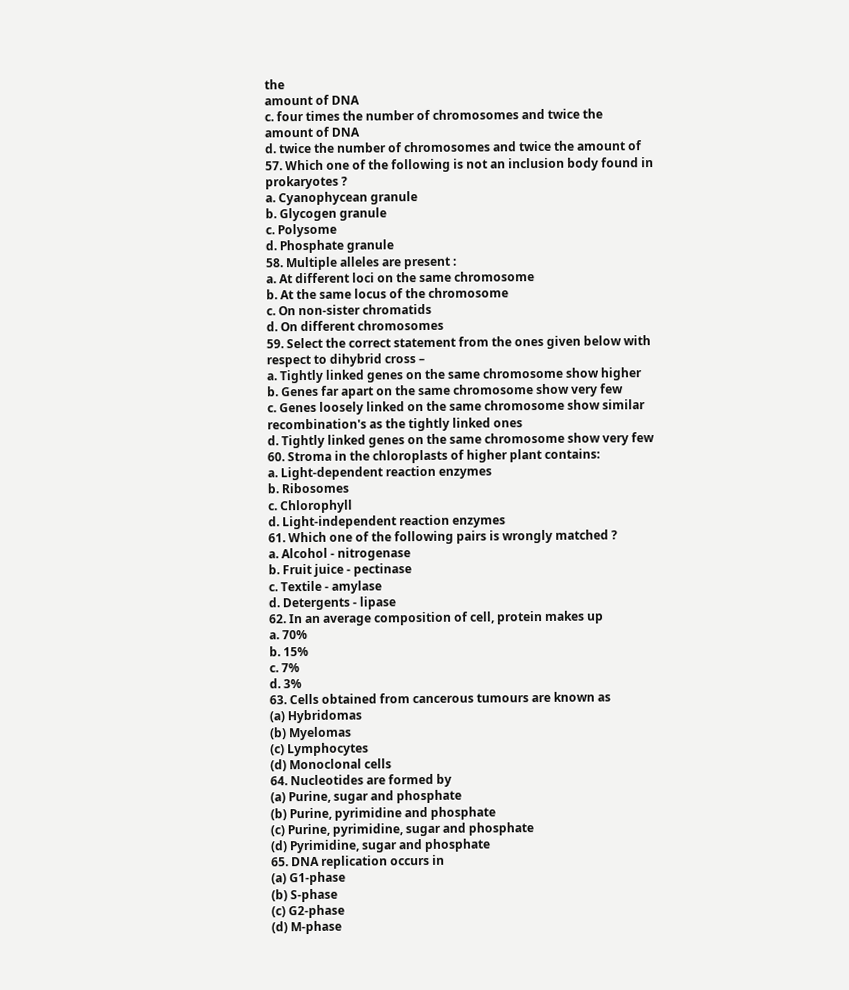the
amount of DNA
c. four times the number of chromosomes and twice the
amount of DNA
d. twice the number of chromosomes and twice the amount of
57. Which one of the following is not an inclusion body found in
prokaryotes ?
a. Cyanophycean granule
b. Glycogen granule
c. Polysome
d. Phosphate granule
58. Multiple alleles are present :
a. At different loci on the same chromosome
b. At the same locus of the chromosome
c. On non-sister chromatids
d. On different chromosomes
59. Select the correct statement from the ones given below with
respect to dihybrid cross –
a. Tightly linked genes on the same chromosome show higher
b. Genes far apart on the same chromosome show very few
c. Genes loosely linked on the same chromosome show similar
recombination's as the tightly linked ones
d. Tightly linked genes on the same chromosome show very few
60. Stroma in the chloroplasts of higher plant contains:
a. Light-dependent reaction enzymes
b. Ribosomes
c. Chlorophyll
d. Light-independent reaction enzymes
61. Which one of the following pairs is wrongly matched ?
a. Alcohol - nitrogenase
b. Fruit juice - pectinase
c. Textile - amylase
d. Detergents - lipase
62. In an average composition of cell, protein makes up
a. 70%
b. 15%
c. 7%
d. 3%
63. Cells obtained from cancerous tumours are known as
(a) Hybridomas
(b) Myelomas
(c) Lymphocytes
(d) Monoclonal cells
64. Nucleotides are formed by
(a) Purine, sugar and phosphate
(b) Purine, pyrimidine and phosphate
(c) Purine, pyrimidine, sugar and phosphate
(d) Pyrimidine, sugar and phosphate
65. DNA replication occurs in
(a) G1-phase
(b) S-phase
(c) G2-phase
(d) M-phase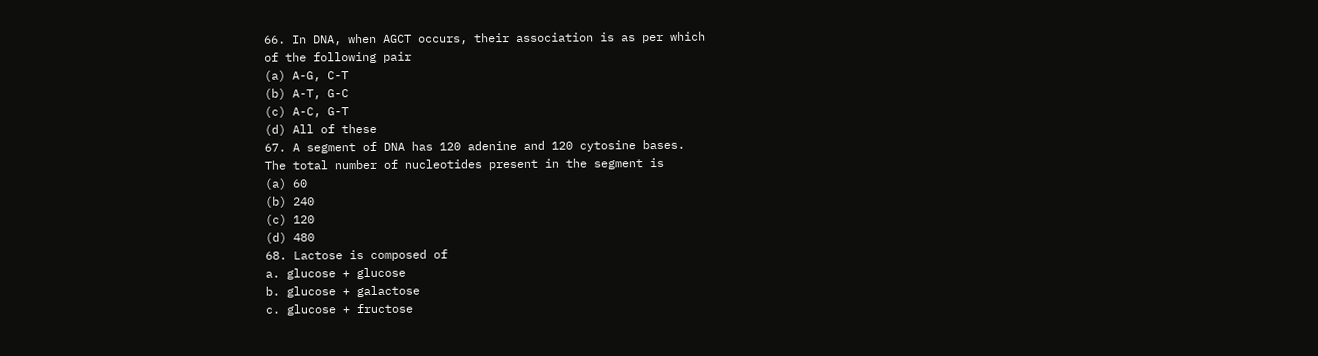66. In DNA, when AGCT occurs, their association is as per which
of the following pair
(a) A-G, C-T
(b) A-T, G-C
(c) A-C, G-T
(d) All of these
67. A segment of DNA has 120 adenine and 120 cytosine bases.
The total number of nucleotides present in the segment is
(a) 60
(b) 240
(c) 120
(d) 480
68. Lactose is composed of
a. glucose + glucose
b. glucose + galactose
c. glucose + fructose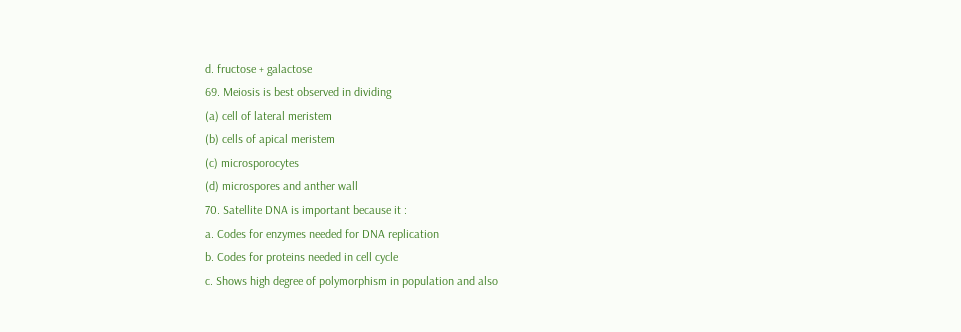d. fructose + galactose
69. Meiosis is best observed in dividing
(a) cell of lateral meristem
(b) cells of apical meristem
(c) microsporocytes
(d) microspores and anther wall
70. Satellite DNA is important because it :
a. Codes for enzymes needed for DNA replication
b. Codes for proteins needed in cell cycle
c. Shows high degree of polymorphism in population and also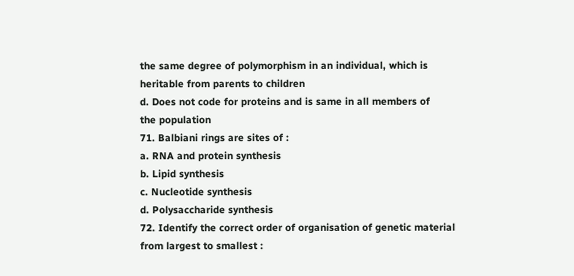the same degree of polymorphism in an individual, which is
heritable from parents to children
d. Does not code for proteins and is same in all members of
the population
71. Balbiani rings are sites of :
a. RNA and protein synthesis
b. Lipid synthesis
c. Nucleotide synthesis
d. Polysaccharide synthesis
72. Identify the correct order of organisation of genetic material
from largest to smallest :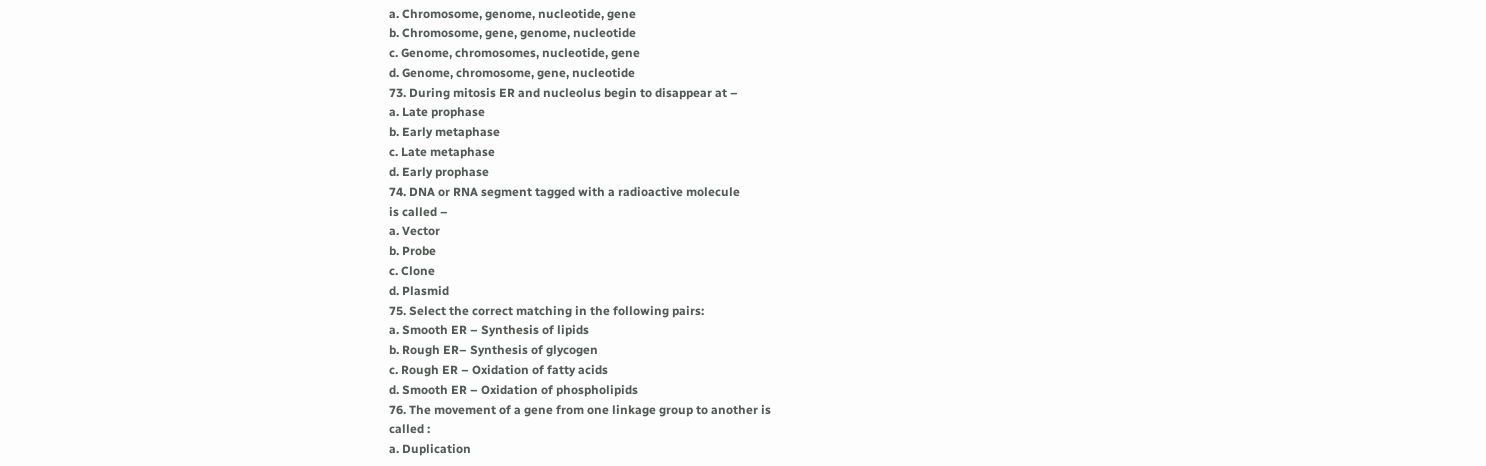a. Chromosome, genome, nucleotide, gene
b. Chromosome, gene, genome, nucleotide
c. Genome, chromosomes, nucleotide, gene
d. Genome, chromosome, gene, nucleotide
73. During mitosis ER and nucleolus begin to disappear at –
a. Late prophase
b. Early metaphase
c. Late metaphase
d. Early prophase
74. DNA or RNA segment tagged with a radioactive molecule
is called –
a. Vector
b. Probe
c. Clone
d. Plasmid
75. Select the correct matching in the following pairs:
a. Smooth ER – Synthesis of lipids
b. Rough ER– Synthesis of glycogen
c. Rough ER – Oxidation of fatty acids
d. Smooth ER – Oxidation of phospholipids
76. The movement of a gene from one linkage group to another is
called :
a. Duplication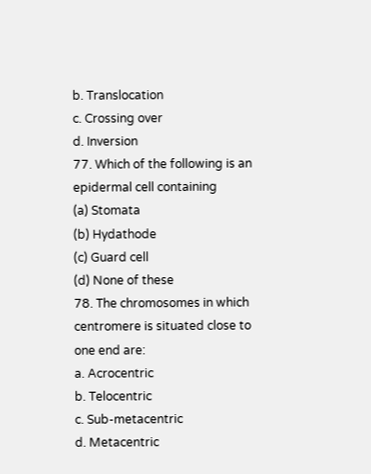b. Translocation
c. Crossing over
d. Inversion
77. Which of the following is an epidermal cell containing
(a) Stomata
(b) Hydathode
(c) Guard cell
(d) None of these
78. The chromosomes in which centromere is situated close to
one end are:
a. Acrocentric
b. Telocentric
c. Sub-metacentric
d. Metacentric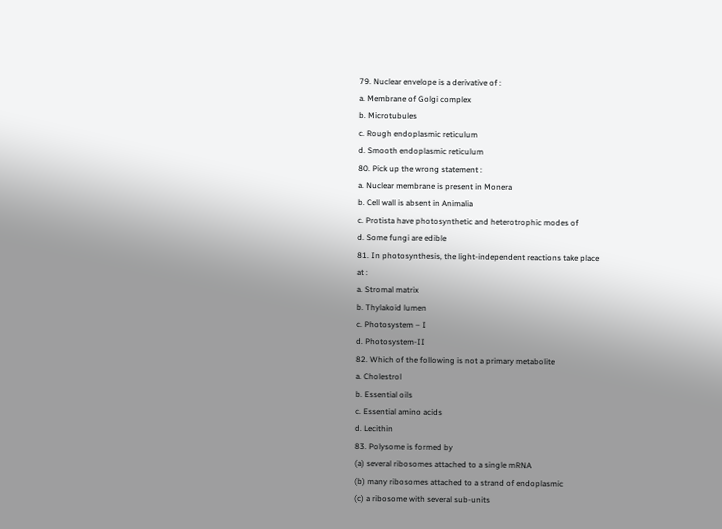79. Nuclear envelope is a derivative of :
a. Membrane of Golgi complex
b. Microtubules
c. Rough endoplasmic reticulum
d. Smooth endoplasmic reticulum
80. Pick up the wrong statement :
a. Nuclear membrane is present in Monera
b. Cell wall is absent in Animalia
c. Protista have photosynthetic and heterotrophic modes of
d. Some fungi are edible
81. In photosynthesis, the light-independent reactions take place
at :
a. Stromal matrix
b. Thylakoid lumen
c. Photosystem – I
d. Photosystem-II
82. Which of the following is not a primary metabolite
a. Cholestrol
b. Essential oils
c. Essential amino acids
d. Lecithin
83. Polysome is formed by
(a) several ribosomes attached to a single mRNA
(b) many ribosomes attached to a strand of endoplasmic
(c) a ribosome with several sub-units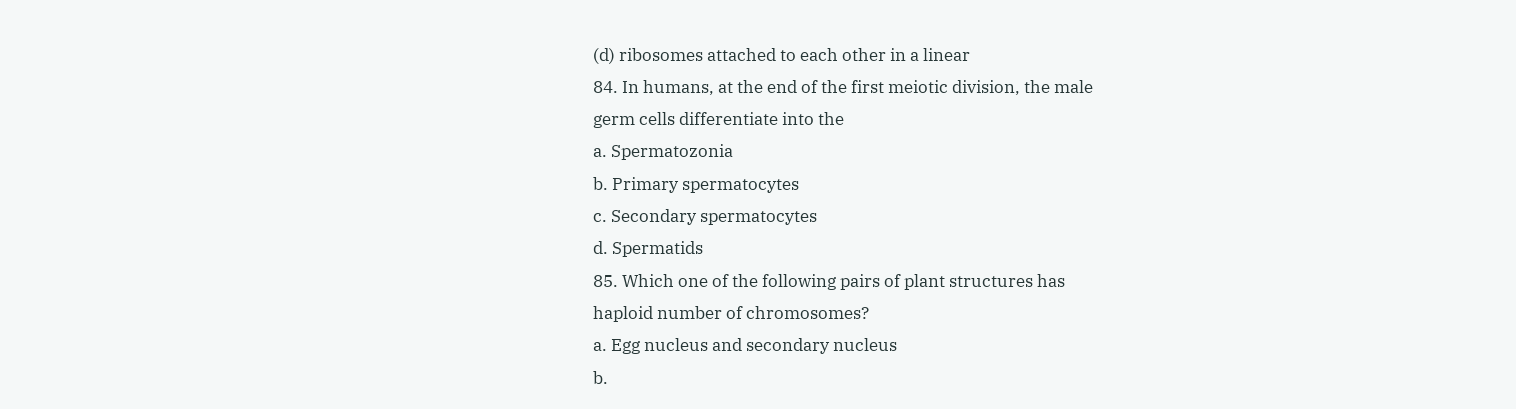(d) ribosomes attached to each other in a linear
84. In humans, at the end of the first meiotic division, the male
germ cells differentiate into the
a. Spermatozonia
b. Primary spermatocytes
c. Secondary spermatocytes
d. Spermatids
85. Which one of the following pairs of plant structures has
haploid number of chromosomes?
a. Egg nucleus and secondary nucleus
b.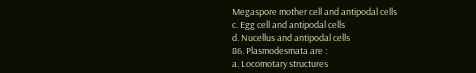Megaspore mother cell and antipodal cells
c. Egg cell and antipodal cells
d. Nucellus and antipodal cells
86. Plasmodesmata are :
a. Locomotary structures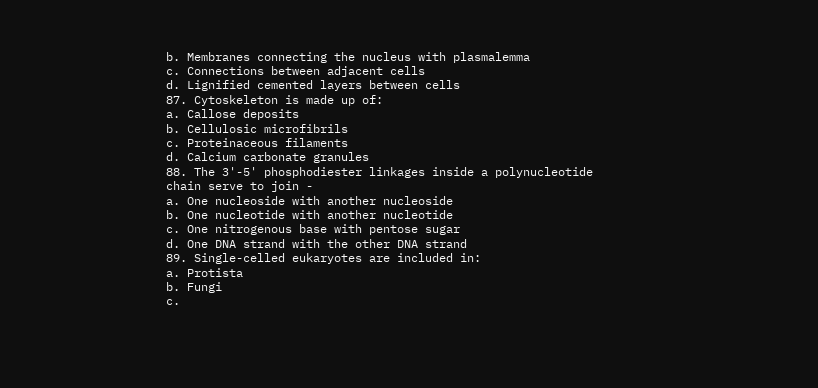b. Membranes connecting the nucleus with plasmalemma
c. Connections between adjacent cells
d. Lignified cemented layers between cells
87. Cytoskeleton is made up of:
a. Callose deposits
b. Cellulosic microfibrils
c. Proteinaceous filaments
d. Calcium carbonate granules
88. The 3'-5' phosphodiester linkages inside a polynucleotide
chain serve to join -
a. One nucleoside with another nucleoside
b. One nucleotide with another nucleotide
c. One nitrogenous base with pentose sugar
d. One DNA strand with the other DNA strand
89. Single-celled eukaryotes are included in:
a. Protista
b. Fungi
c.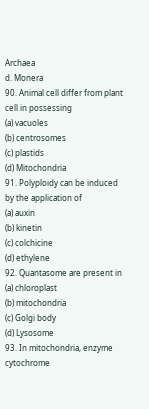Archaea
d. Monera
90. Animal cell differ from plant cell in possessing
(a) vacuoles
(b) centrosomes
(c) plastids
(d) Mitochondria
91. Polyploidy can be induced by the application of
(a) auxin
(b) kinetin
(c) colchicine
(d) ethylene
92. Quantasome are present in
(a) chloroplast
(b) mitochondria
(c) Golgi body
(d) Lysosome
93. In mitochondria, enzyme cytochrome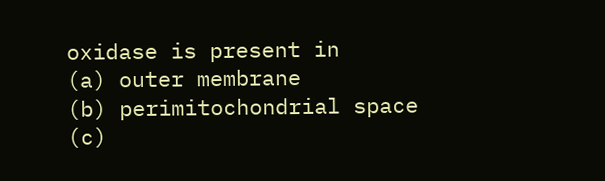oxidase is present in
(a) outer membrane
(b) perimitochondrial space
(c)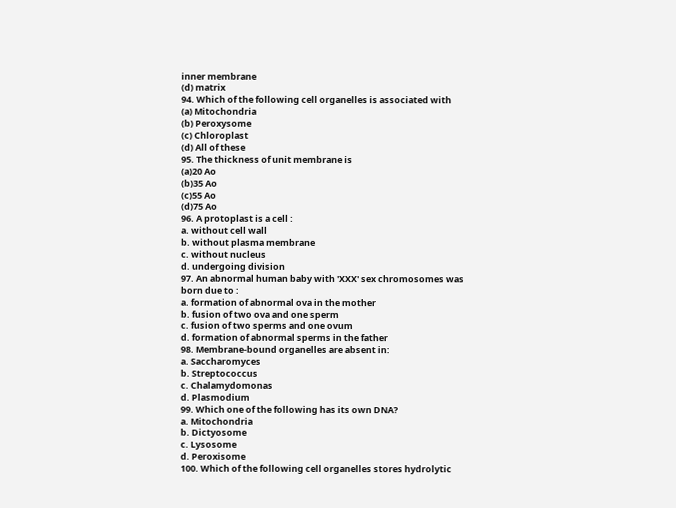inner membrane
(d) matrix
94. Which of the following cell organelles is associated with
(a) Mitochondria
(b) Peroxysome
(c) Chloroplast
(d) All of these
95. The thickness of unit membrane is
(a)20 Ao
(b)35 Ao
(c)55 Ao
(d)75 Ao
96. A protoplast is a cell :
a. without cell wall
b. without plasma membrane
c. without nucleus
d. undergoing division
97. An abnormal human baby with 'XXX' sex chromosomes was
born due to :
a. formation of abnormal ova in the mother
b. fusion of two ova and one sperm
c. fusion of two sperms and one ovum
d. formation of abnormal sperms in the father
98. Membrane-bound organelles are absent in:
a. Saccharomyces
b. Streptococcus
c. Chalamydomonas
d. Plasmodium
99. Which one of the following has its own DNA?
a. Mitochondria
b. Dictyosome
c. Lysosome
d. Peroxisome
100. Which of the following cell organelles stores hydrolytic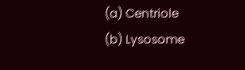(a) Centriole
(b) Lysosome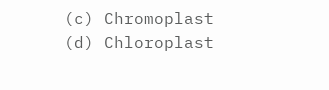(c) Chromoplast
(d) Chloroplast